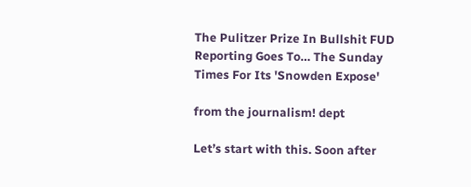The Pulitzer Prize In Bullshit FUD Reporting Goes To… The Sunday Times For Its 'Snowden Expose'

from the journalism! dept

Let’s start with this. Soon after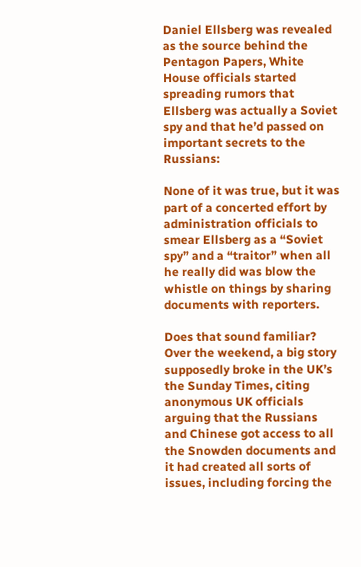Daniel Ellsberg was revealed as the source behind the Pentagon Papers, White House officials started spreading rumors that Ellsberg was actually a Soviet spy and that he’d passed on important secrets to the Russians:

None of it was true, but it was part of a concerted effort by administration officials to smear Ellsberg as a “Soviet spy” and a “traitor” when all he really did was blow the whistle on things by sharing documents with reporters.

Does that sound familiar? Over the weekend, a big story supposedly broke in the UK’s the Sunday Times, citing anonymous UK officials arguing that the Russians and Chinese got access to all the Snowden documents and it had created all sorts of issues, including forcing the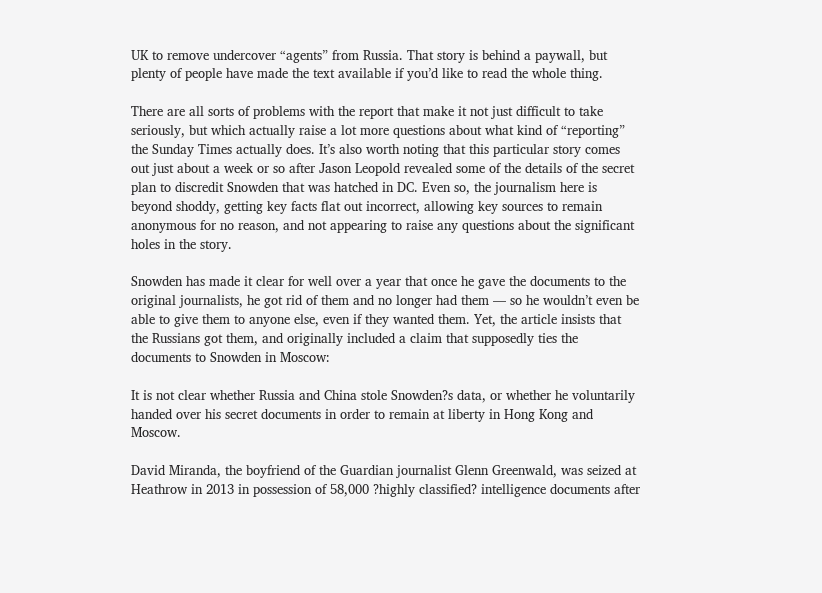UK to remove undercover “agents” from Russia. That story is behind a paywall, but plenty of people have made the text available if you’d like to read the whole thing.

There are all sorts of problems with the report that make it not just difficult to take seriously, but which actually raise a lot more questions about what kind of “reporting” the Sunday Times actually does. It’s also worth noting that this particular story comes out just about a week or so after Jason Leopold revealed some of the details of the secret plan to discredit Snowden that was hatched in DC. Even so, the journalism here is beyond shoddy, getting key facts flat out incorrect, allowing key sources to remain anonymous for no reason, and not appearing to raise any questions about the significant holes in the story.

Snowden has made it clear for well over a year that once he gave the documents to the original journalists, he got rid of them and no longer had them — so he wouldn’t even be able to give them to anyone else, even if they wanted them. Yet, the article insists that the Russians got them, and originally included a claim that supposedly ties the documents to Snowden in Moscow:

It is not clear whether Russia and China stole Snowden?s data, or whether he voluntarily handed over his secret documents in order to remain at liberty in Hong Kong and Moscow.

David Miranda, the boyfriend of the Guardian journalist Glenn Greenwald, was seized at Heathrow in 2013 in possession of 58,000 ?highly classified? intelligence documents after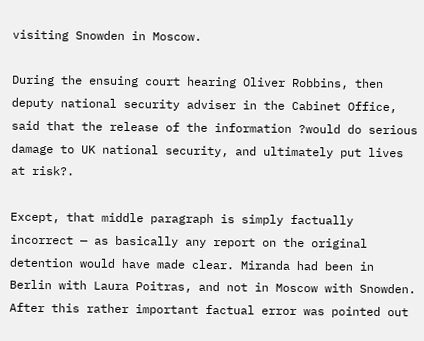visiting Snowden in Moscow.

During the ensuing court hearing Oliver Robbins, then deputy national security adviser in the Cabinet Office, said that the release of the information ?would do serious damage to UK national security, and ultimately put lives at risk?.

Except, that middle paragraph is simply factually incorrect — as basically any report on the original detention would have made clear. Miranda had been in Berlin with Laura Poitras, and not in Moscow with Snowden. After this rather important factual error was pointed out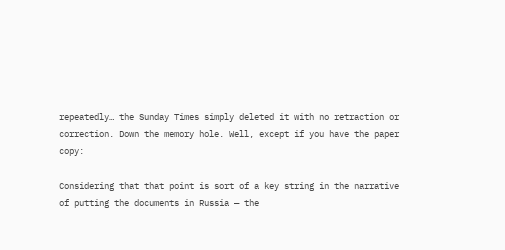repeatedly… the Sunday Times simply deleted it with no retraction or correction. Down the memory hole. Well, except if you have the paper copy:

Considering that that point is sort of a key string in the narrative of putting the documents in Russia — the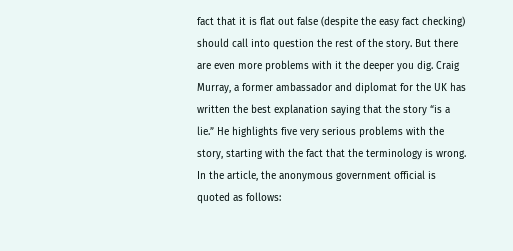fact that it is flat out false (despite the easy fact checking) should call into question the rest of the story. But there are even more problems with it the deeper you dig. Craig Murray, a former ambassador and diplomat for the UK has written the best explanation saying that the story “is a lie.” He highlights five very serious problems with the story, starting with the fact that the terminology is wrong. In the article, the anonymous government official is quoted as follows: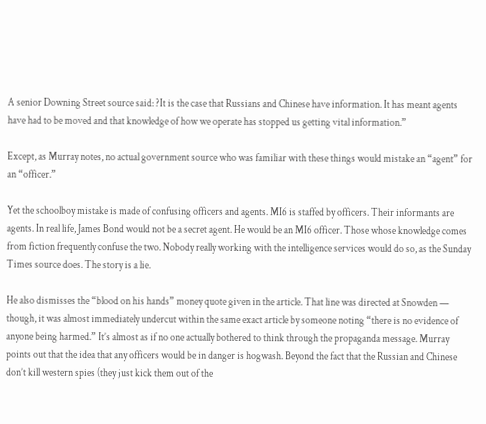A senior Downing Street source said: ?It is the case that Russians and Chinese have information. It has meant agents have had to be moved and that knowledge of how we operate has stopped us getting vital information.”

Except, as Murray notes, no actual government source who was familiar with these things would mistake an “agent” for an “officer.”

Yet the schoolboy mistake is made of confusing officers and agents. MI6 is staffed by officers. Their informants are agents. In real life, James Bond would not be a secret agent. He would be an MI6 officer. Those whose knowledge comes from fiction frequently confuse the two. Nobody really working with the intelligence services would do so, as the Sunday Times source does. The story is a lie.

He also dismisses the “blood on his hands” money quote given in the article. That line was directed at Snowden — though, it was almost immediately undercut within the same exact article by someone noting “there is no evidence of anyone being harmed.” It’s almost as if no one actually bothered to think through the propaganda message. Murray points out that the idea that any officers would be in danger is hogwash. Beyond the fact that the Russian and Chinese don’t kill western spies (they just kick them out of the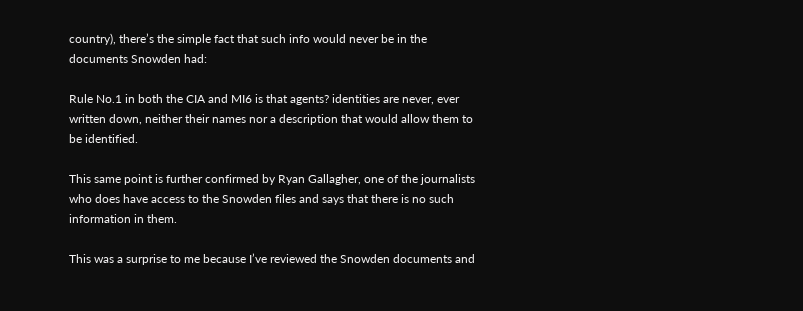country), there’s the simple fact that such info would never be in the documents Snowden had:

Rule No.1 in both the CIA and MI6 is that agents? identities are never, ever written down, neither their names nor a description that would allow them to be identified.

This same point is further confirmed by Ryan Gallagher, one of the journalists who does have access to the Snowden files and says that there is no such information in them.

This was a surprise to me because I’ve reviewed the Snowden documents and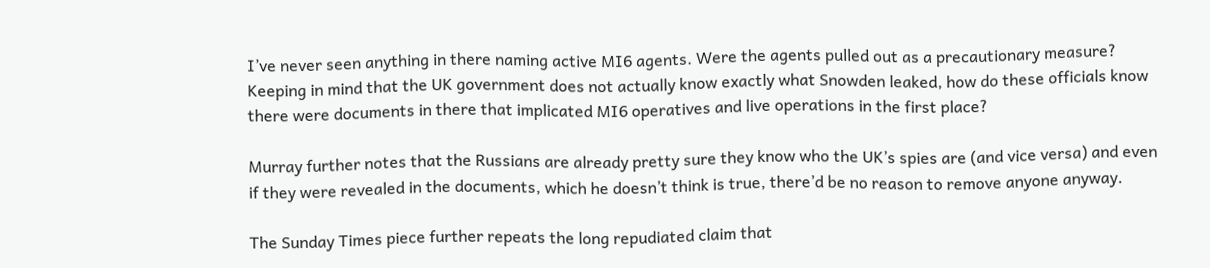I’ve never seen anything in there naming active MI6 agents. Were the agents pulled out as a precautionary measure? Keeping in mind that the UK government does not actually know exactly what Snowden leaked, how do these officials know there were documents in there that implicated MI6 operatives and live operations in the first place?

Murray further notes that the Russians are already pretty sure they know who the UK’s spies are (and vice versa) and even if they were revealed in the documents, which he doesn’t think is true, there’d be no reason to remove anyone anyway.

The Sunday Times piece further repeats the long repudiated claim that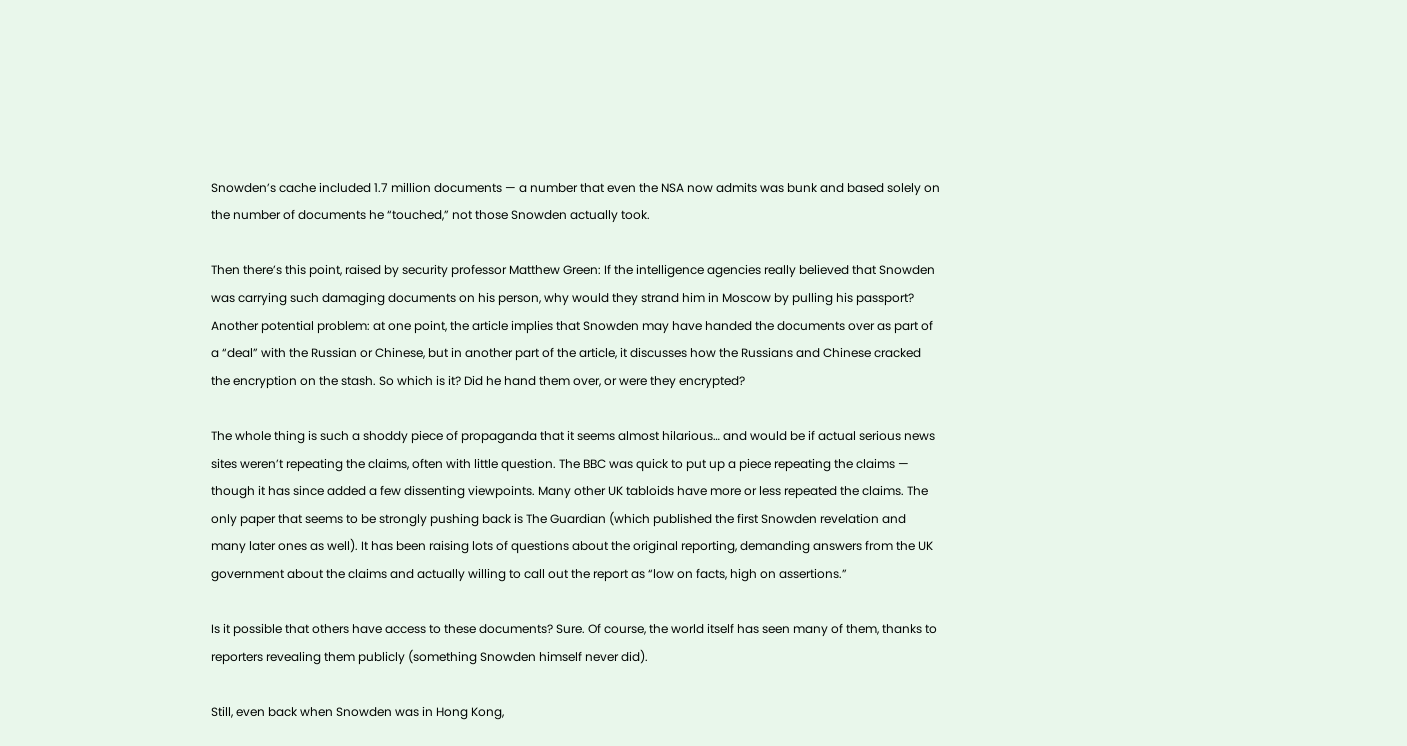Snowden’s cache included 1.7 million documents — a number that even the NSA now admits was bunk and based solely on the number of documents he “touched,” not those Snowden actually took.

Then there’s this point, raised by security professor Matthew Green: If the intelligence agencies really believed that Snowden was carrying such damaging documents on his person, why would they strand him in Moscow by pulling his passport? Another potential problem: at one point, the article implies that Snowden may have handed the documents over as part of a “deal” with the Russian or Chinese, but in another part of the article, it discusses how the Russians and Chinese cracked the encryption on the stash. So which is it? Did he hand them over, or were they encrypted?

The whole thing is such a shoddy piece of propaganda that it seems almost hilarious… and would be if actual serious news sites weren’t repeating the claims, often with little question. The BBC was quick to put up a piece repeating the claims — though it has since added a few dissenting viewpoints. Many other UK tabloids have more or less repeated the claims. The only paper that seems to be strongly pushing back is The Guardian (which published the first Snowden revelation and many later ones as well). It has been raising lots of questions about the original reporting, demanding answers from the UK government about the claims and actually willing to call out the report as “low on facts, high on assertions.”

Is it possible that others have access to these documents? Sure. Of course, the world itself has seen many of them, thanks to reporters revealing them publicly (something Snowden himself never did).

Still, even back when Snowden was in Hong Kong,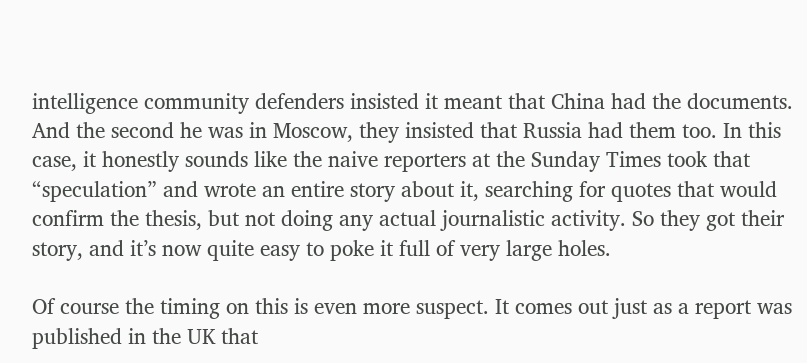intelligence community defenders insisted it meant that China had the documents. And the second he was in Moscow, they insisted that Russia had them too. In this case, it honestly sounds like the naive reporters at the Sunday Times took that “speculation” and wrote an entire story about it, searching for quotes that would confirm the thesis, but not doing any actual journalistic activity. So they got their story, and it’s now quite easy to poke it full of very large holes.

Of course the timing on this is even more suspect. It comes out just as a report was published in the UK that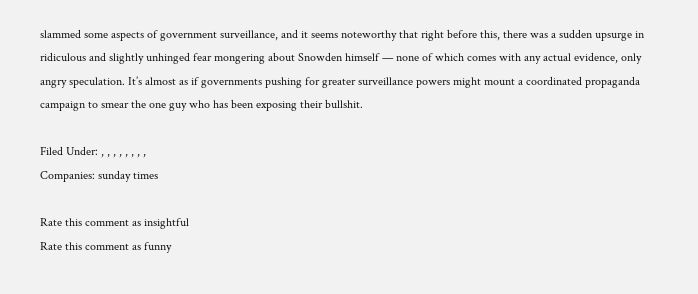slammed some aspects of government surveillance, and it seems noteworthy that right before this, there was a sudden upsurge in ridiculous and slightly unhinged fear mongering about Snowden himself — none of which comes with any actual evidence, only angry speculation. It’s almost as if governments pushing for greater surveillance powers might mount a coordinated propaganda campaign to smear the one guy who has been exposing their bullshit.

Filed Under: , , , , , , , ,
Companies: sunday times

Rate this comment as insightful
Rate this comment as funny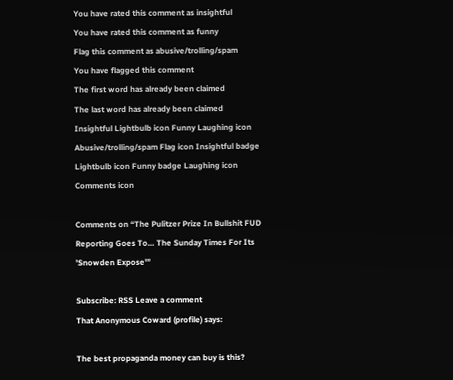You have rated this comment as insightful
You have rated this comment as funny
Flag this comment as abusive/trolling/spam
You have flagged this comment
The first word has already been claimed
The last word has already been claimed
Insightful Lightbulb icon Funny Laughing icon Abusive/trolling/spam Flag icon Insightful badge Lightbulb icon Funny badge Laughing icon Comments icon

Comments on “The Pulitzer Prize In Bullshit FUD Reporting Goes To… The Sunday Times For Its 'Snowden Expose'”

Subscribe: RSS Leave a comment
That Anonymous Coward (profile) says:

The best propaganda money can buy is this?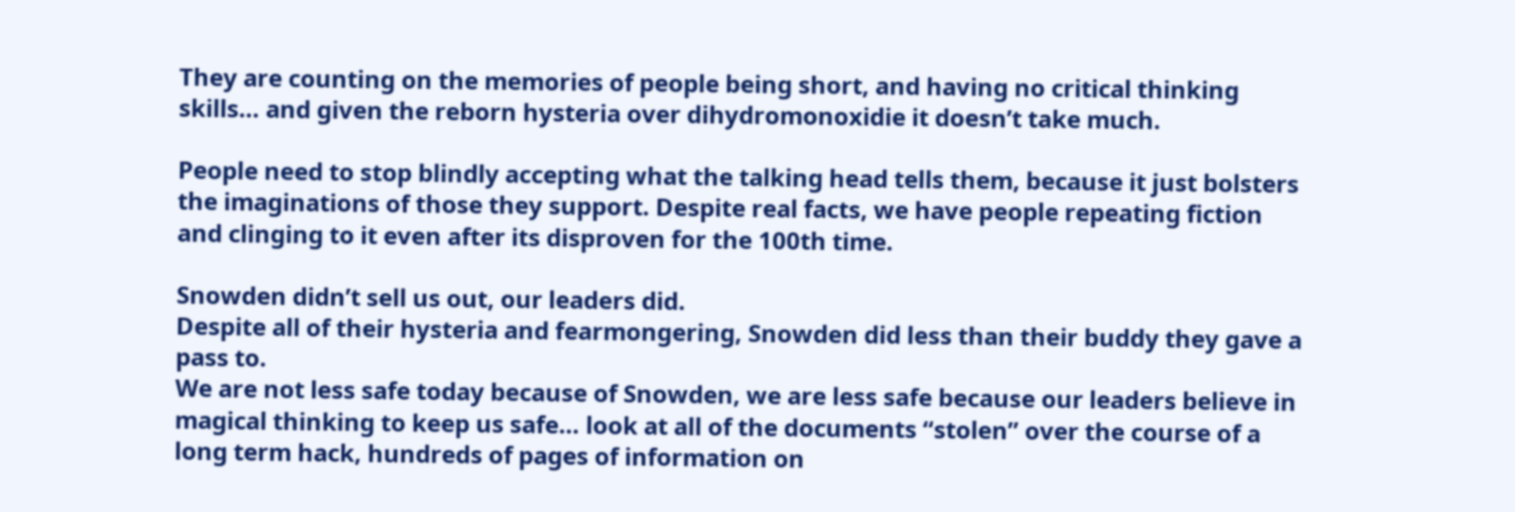They are counting on the memories of people being short, and having no critical thinking skills… and given the reborn hysteria over dihydromonoxidie it doesn’t take much.

People need to stop blindly accepting what the talking head tells them, because it just bolsters the imaginations of those they support. Despite real facts, we have people repeating fiction and clinging to it even after its disproven for the 100th time.

Snowden didn’t sell us out, our leaders did.
Despite all of their hysteria and fearmongering, Snowden did less than their buddy they gave a pass to.
We are not less safe today because of Snowden, we are less safe because our leaders believe in magical thinking to keep us safe… look at all of the documents “stolen” over the course of a long term hack, hundreds of pages of information on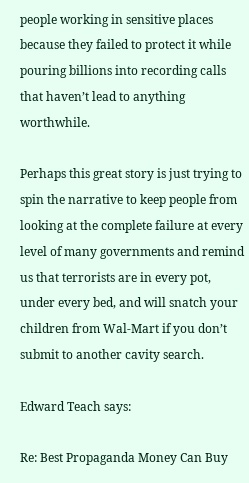people working in sensitive places because they failed to protect it while pouring billions into recording calls that haven’t lead to anything worthwhile.

Perhaps this great story is just trying to spin the narrative to keep people from looking at the complete failure at every level of many governments and remind us that terrorists are in every pot, under every bed, and will snatch your children from Wal-Mart if you don’t submit to another cavity search.

Edward Teach says:

Re: Best Propaganda Money Can Buy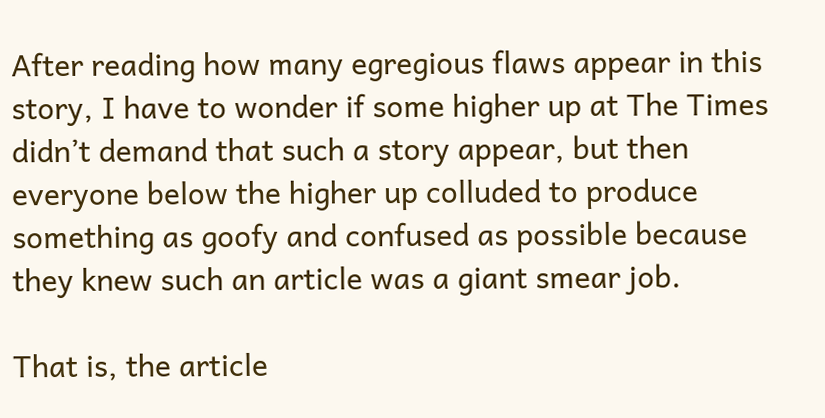After reading how many egregious flaws appear in this story, I have to wonder if some higher up at The Times didn’t demand that such a story appear, but then everyone below the higher up colluded to produce something as goofy and confused as possible because they knew such an article was a giant smear job.

That is, the article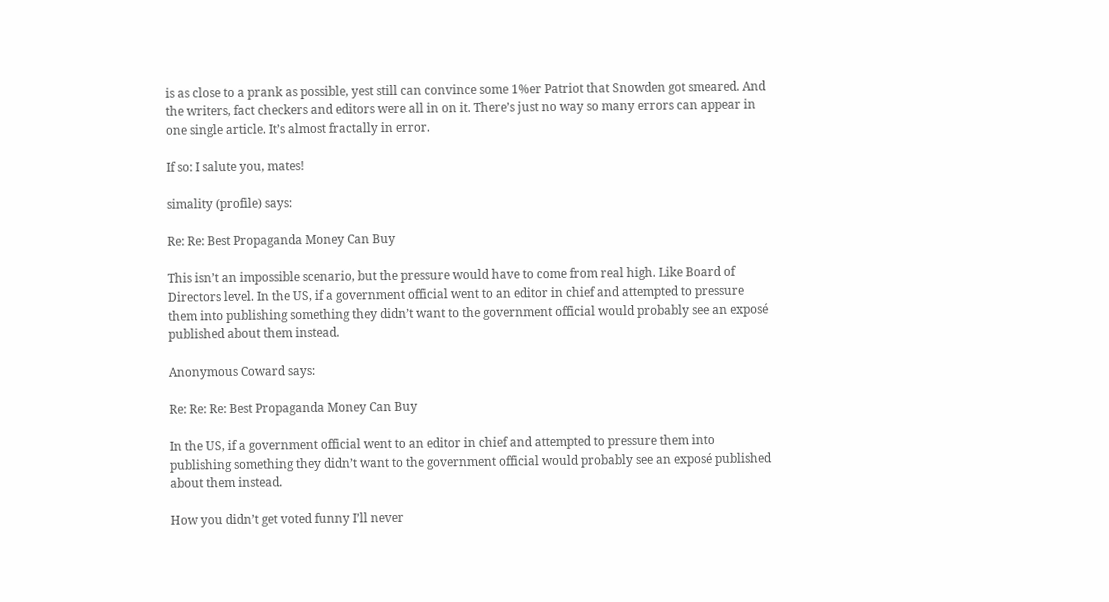is as close to a prank as possible, yest still can convince some 1%er Patriot that Snowden got smeared. And the writers, fact checkers and editors were all in on it. There’s just no way so many errors can appear in one single article. It’s almost fractally in error.

If so: I salute you, mates!

simality (profile) says:

Re: Re: Best Propaganda Money Can Buy

This isn’t an impossible scenario, but the pressure would have to come from real high. Like Board of Directors level. In the US, if a government official went to an editor in chief and attempted to pressure them into publishing something they didn’t want to the government official would probably see an exposé published about them instead.

Anonymous Coward says:

Re: Re: Re: Best Propaganda Money Can Buy

In the US, if a government official went to an editor in chief and attempted to pressure them into publishing something they didn’t want to the government official would probably see an exposé published about them instead.

How you didn’t get voted funny I’ll never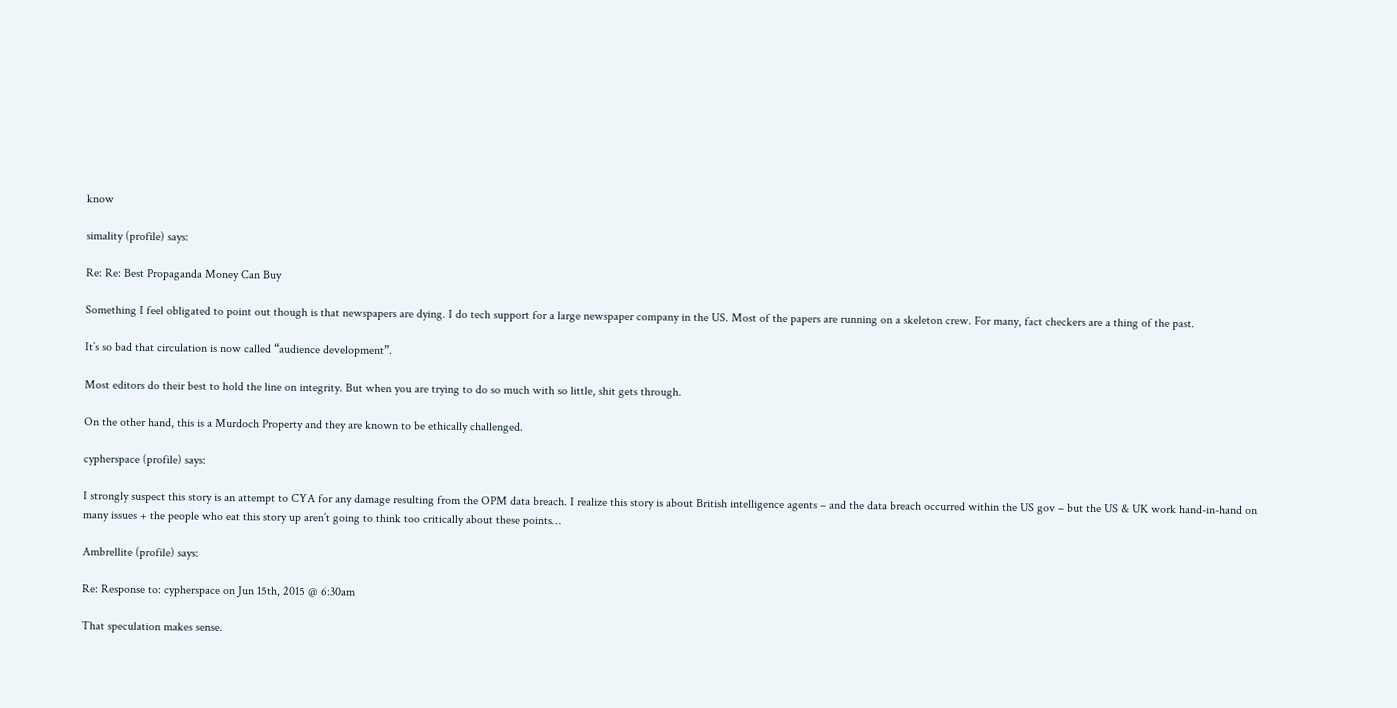know

simality (profile) says:

Re: Re: Best Propaganda Money Can Buy

Something I feel obligated to point out though is that newspapers are dying. I do tech support for a large newspaper company in the US. Most of the papers are running on a skeleton crew. For many, fact checkers are a thing of the past.

It’s so bad that circulation is now called “audience development”.

Most editors do their best to hold the line on integrity. But when you are trying to do so much with so little, shit gets through.

On the other hand, this is a Murdoch Property and they are known to be ethically challenged.

cypherspace (profile) says:

I strongly suspect this story is an attempt to CYA for any damage resulting from the OPM data breach. I realize this story is about British intelligence agents – and the data breach occurred within the US gov – but the US & UK work hand-in-hand on many issues + the people who eat this story up aren’t going to think too critically about these points…

Ambrellite (profile) says:

Re: Response to: cypherspace on Jun 15th, 2015 @ 6:30am

That speculation makes sense.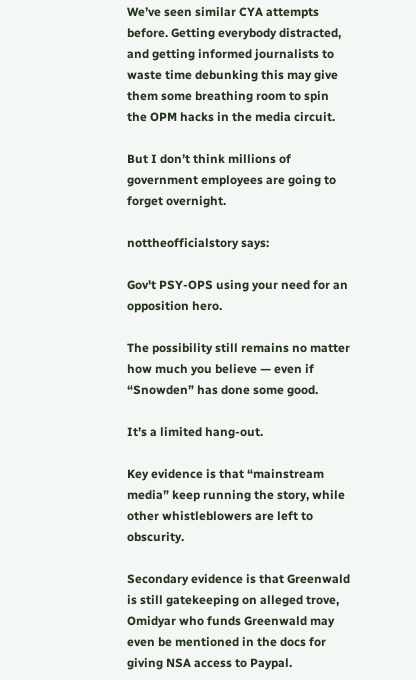We’ve seen similar CYA attempts before. Getting everybody distracted, and getting informed journalists to waste time debunking this may give them some breathing room to spin the OPM hacks in the media circuit.

But I don’t think millions of government employees are going to forget overnight.

nottheofficialstory says:

Gov't PSY-OPS using your need for an opposition hero.

The possibility still remains no matter how much you believe — even if “Snowden” has done some good.

It’s a limited hang-out.

Key evidence is that “mainstream media” keep running the story, while other whistleblowers are left to obscurity.

Secondary evidence is that Greenwald is still gatekeeping on alleged trove, Omidyar who funds Greenwald may even be mentioned in the docs for giving NSA access to Paypal.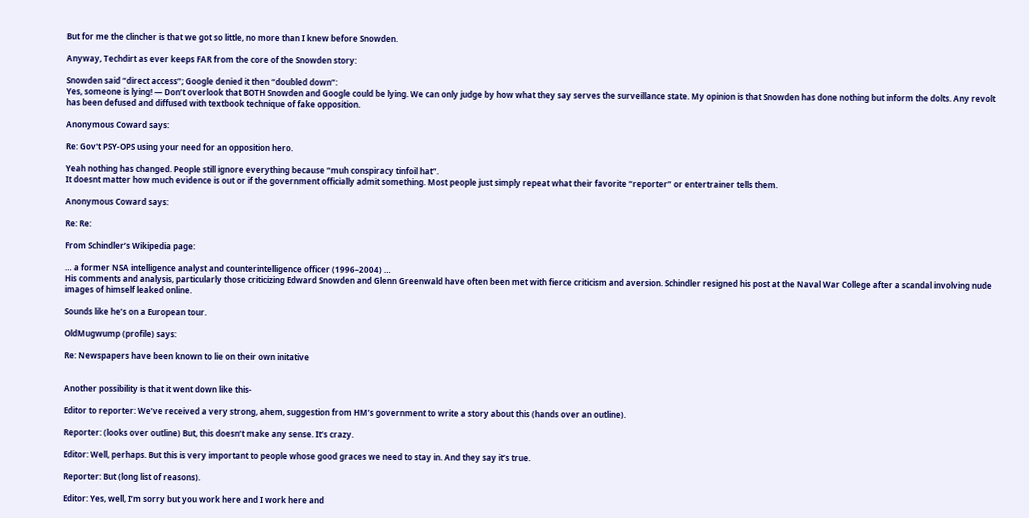But for me the clincher is that we got so little, no more than I knew before Snowden.

Anyway, Techdirt as ever keeps FAR from the core of the Snowden story:

Snowden said “direct access”; Google denied it then “doubled down”:
Yes, someone is lying! — Don’t overlook that BOTH Snowden and Google could be lying. We can only judge by how what they say serves the surveillance state. My opinion is that Snowden has done nothing but inform the dolts. Any revolt has been defused and diffused with textbook technique of fake opposition.

Anonymous Coward says:

Re: Gov't PSY-OPS using your need for an opposition hero.

Yeah nothing has changed. People still ignore everything because “muh conspiracy tinfoil hat”.
It doesnt matter how much evidence is out or if the government officially admit something. Most people just simply repeat what their favorite “reporter” or entertrainer tells them.

Anonymous Coward says:

Re: Re:

From Schindler’s Wikipedia page:

… a former NSA intelligence analyst and counterintelligence officer (1996–2004) …
His comments and analysis, particularly those criticizing Edward Snowden and Glenn Greenwald have often been met with fierce criticism and aversion. Schindler resigned his post at the Naval War College after a scandal involving nude images of himself leaked online.

Sounds like he’s on a European tour.

OldMugwump (profile) says:

Re: Newspapers have been known to lie on their own initative


Another possibility is that it went down like this-

Editor to reporter: We’ve received a very strong, ahem, suggestion from HM’s government to write a story about this (hands over an outline).

Reporter: (looks over outline) But, this doesn’t make any sense. It’s crazy.

Editor: Well, perhaps. But this is very important to people whose good graces we need to stay in. And they say it’s true.

Reporter: But (long list of reasons).

Editor: Yes, well, I’m sorry but you work here and I work here and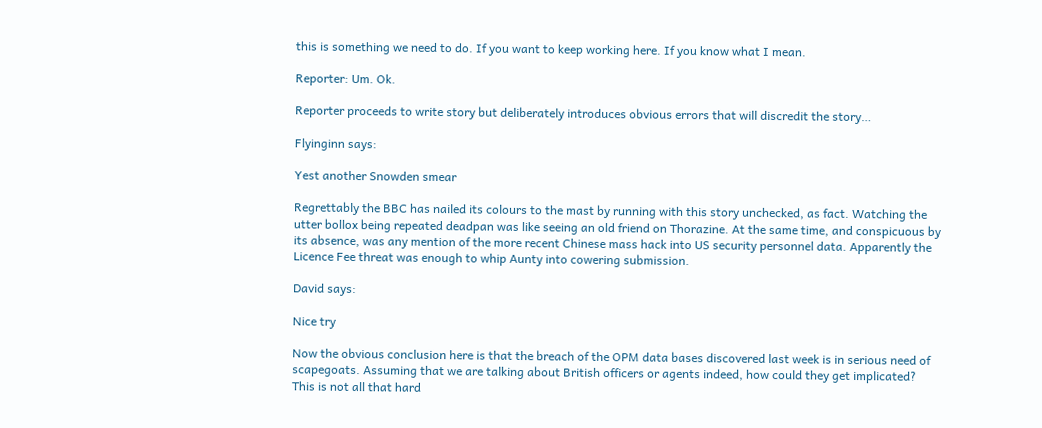this is something we need to do. If you want to keep working here. If you know what I mean.

Reporter: Um. Ok.

Reporter proceeds to write story but deliberately introduces obvious errors that will discredit the story…

Flyinginn says:

Yest another Snowden smear

Regrettably the BBC has nailed its colours to the mast by running with this story unchecked, as fact. Watching the utter bollox being repeated deadpan was like seeing an old friend on Thorazine. At the same time, and conspicuous by its absence, was any mention of the more recent Chinese mass hack into US security personnel data. Apparently the Licence Fee threat was enough to whip Aunty into cowering submission.

David says:

Nice try

Now the obvious conclusion here is that the breach of the OPM data bases discovered last week is in serious need of scapegoats. Assuming that we are talking about British officers or agents indeed, how could they get implicated? This is not all that hard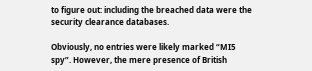to figure out: including the breached data were the security clearance databases.

Obviously, no entries were likely marked “MI5 spy”. However, the mere presence of British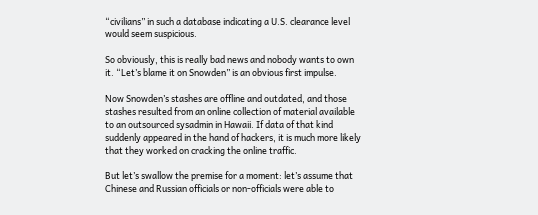“civilians” in such a database indicating a U.S. clearance level would seem suspicious.

So obviously, this is really bad news and nobody wants to own it. “Let’s blame it on Snowden” is an obvious first impulse.

Now Snowden’s stashes are offline and outdated, and those stashes resulted from an online collection of material available to an outsourced sysadmin in Hawaii. If data of that kind suddenly appeared in the hand of hackers, it is much more likely that they worked on cracking the online traffic.

But let’s swallow the premise for a moment: let’s assume that Chinese and Russian officials or non-officials were able to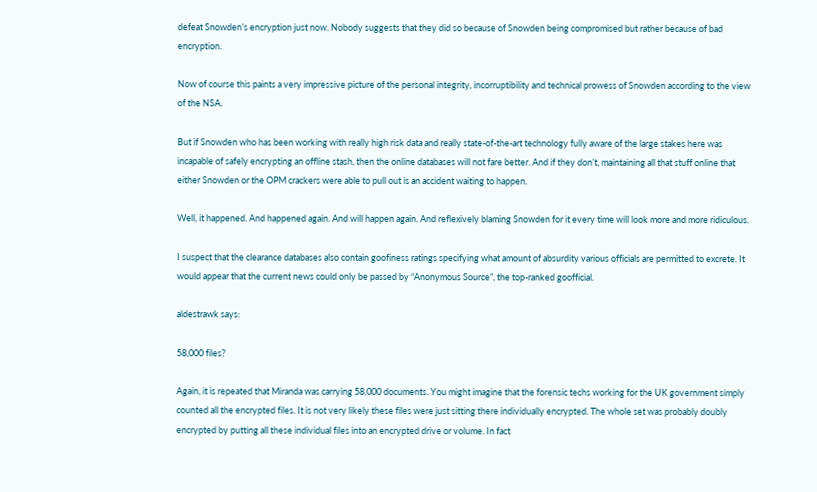defeat Snowden’s encryption just now. Nobody suggests that they did so because of Snowden being compromised but rather because of bad encryption.

Now of course this paints a very impressive picture of the personal integrity, incorruptibility and technical prowess of Snowden according to the view of the NSA.

But if Snowden who has been working with really high risk data and really state-of-the-art technology fully aware of the large stakes here was incapable of safely encrypting an offline stash, then the online databases will not fare better. And if they don’t, maintaining all that stuff online that either Snowden or the OPM crackers were able to pull out is an accident waiting to happen.

Well, it happened. And happened again. And will happen again. And reflexively blaming Snowden for it every time will look more and more ridiculous.

I suspect that the clearance databases also contain goofiness ratings specifying what amount of absurdity various officials are permitted to excrete. It would appear that the current news could only be passed by “Anonymous Source”, the top-ranked goofficial.

aldestrawk says:

58,000 files?

Again, it is repeated that Miranda was carrying 58,000 documents. You might imagine that the forensic techs working for the UK government simply counted all the encrypted files. It is not very likely these files were just sitting there individually encrypted. The whole set was probably doubly encrypted by putting all these individual files into an encrypted drive or volume. In fact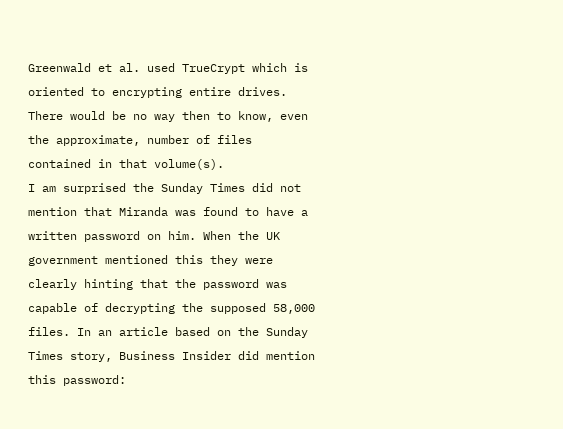Greenwald et al. used TrueCrypt which is oriented to encrypting entire drives. There would be no way then to know, even the approximate, number of files contained in that volume(s).
I am surprised the Sunday Times did not mention that Miranda was found to have a written password on him. When the UK government mentioned this they were clearly hinting that the password was capable of decrypting the supposed 58,000 files. In an article based on the Sunday Times story, Business Insider did mention this password: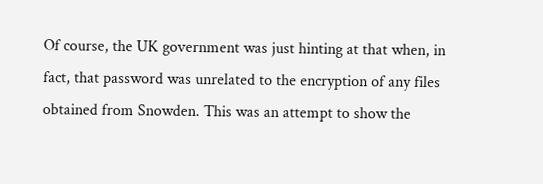Of course, the UK government was just hinting at that when, in fact, that password was unrelated to the encryption of any files obtained from Snowden. This was an attempt to show the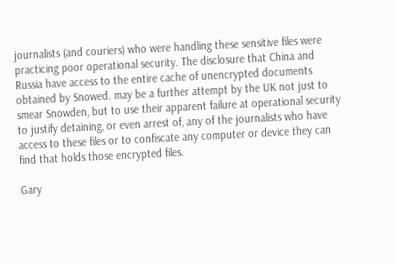journalists (and couriers) who were handling these sensitive files were practicing poor operational security. The disclosure that China and Russia have access to the entire cache of unencrypted documents obtained by Snowed. may be a further attempt by the UK not just to smear Snowden, but to use their apparent failure at operational security to justify detaining, or even arrest of, any of the journalists who have access to these files or to confiscate any computer or device they can find that holds those encrypted files.

Gary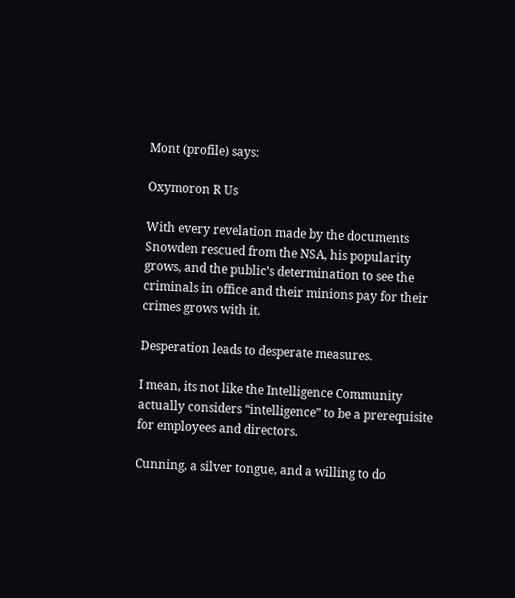Mont (profile) says:

Oxymoron R Us

With every revelation made by the documents Snowden rescued from the NSA, his popularity grows, and the public’s determination to see the criminals in office and their minions pay for their crimes grows with it.

Desperation leads to desperate measures.

I mean, its not like the Intelligence Community actually considers “intelligence” to be a prerequisite for employees and directors.

Cunning, a silver tongue, and a willing to do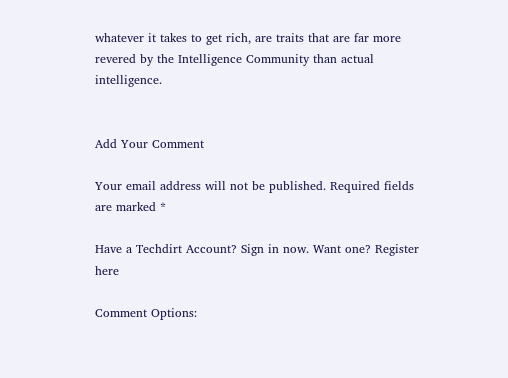whatever it takes to get rich, are traits that are far more revered by the Intelligence Community than actual intelligence.


Add Your Comment

Your email address will not be published. Required fields are marked *

Have a Techdirt Account? Sign in now. Want one? Register here

Comment Options: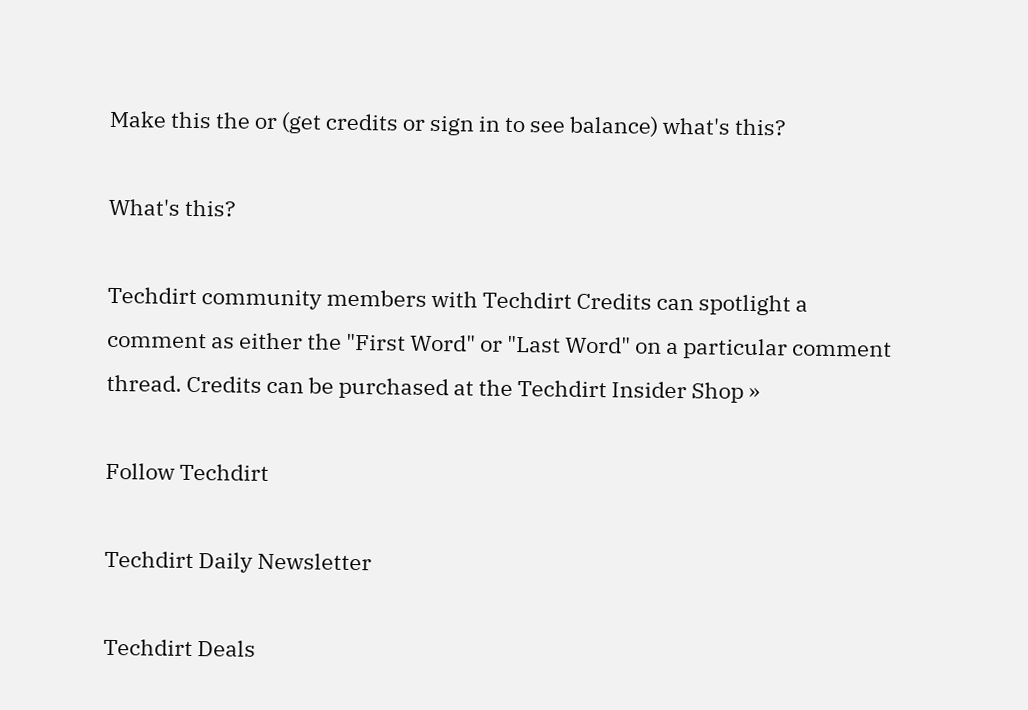Make this the or (get credits or sign in to see balance) what's this?

What's this?

Techdirt community members with Techdirt Credits can spotlight a comment as either the "First Word" or "Last Word" on a particular comment thread. Credits can be purchased at the Techdirt Insider Shop »

Follow Techdirt

Techdirt Daily Newsletter

Techdirt Deals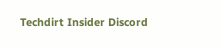Techdirt Insider Discord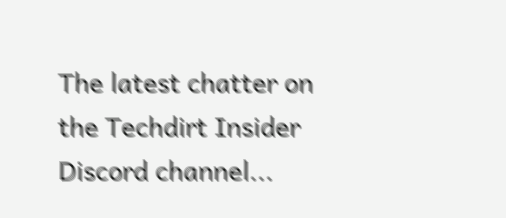The latest chatter on the Techdirt Insider Discord channel...